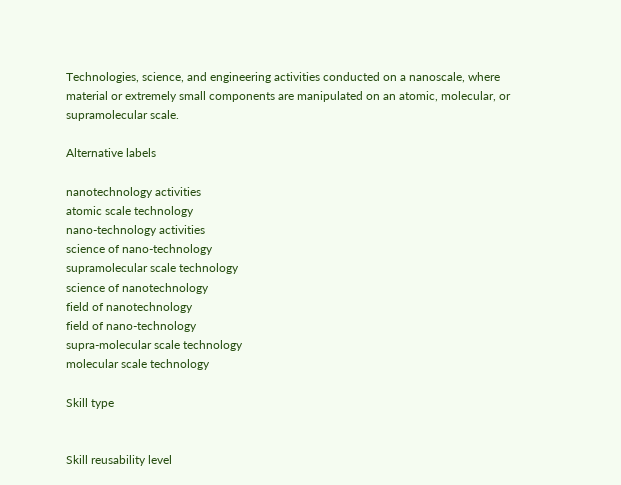Technologies, science, and engineering activities conducted on a nanoscale, where material or extremely small components are manipulated on an atomic, molecular, or supramolecular scale.

Alternative labels

nanotechnology activities
atomic scale technology
nano-technology activities
science of nano-technology
supramolecular scale technology
science of nanotechnology
field of nanotechnology
field of nano-technology
supra-molecular scale technology
molecular scale technology

Skill type


Skill reusability level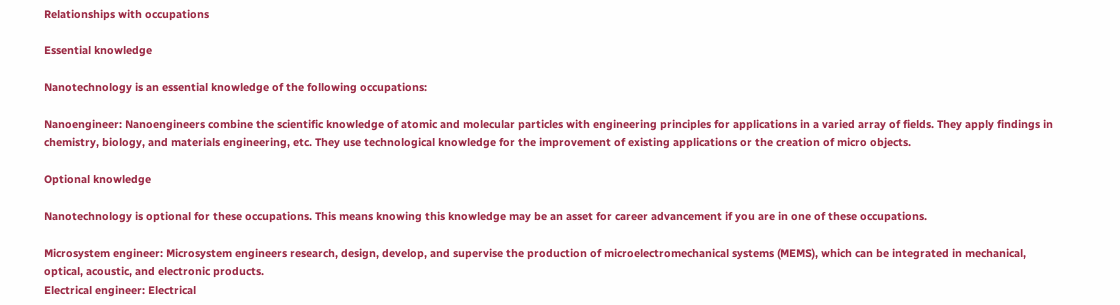Relationships with occupations

Essential knowledge

Nanotechnology is an essential knowledge of the following occupations:

Nanoengineer: Nanoengineers combine the scientific knowledge of atomic and molecular particles with engineering principles for applications in a varied array of fields. They apply findings in chemistry, biology, and materials engineering, etc. They use technological knowledge for the improvement of existing applications or the creation of micro objects.

Optional knowledge

Nanotechnology is optional for these occupations. This means knowing this knowledge may be an asset for career advancement if you are in one of these occupations.

Microsystem engineer: Microsystem engineers research, design, develop, and supervise the production of microelectromechanical systems (MEMS), which can be integrated in mechanical, optical, acoustic, and electronic products.
Electrical engineer: Electrical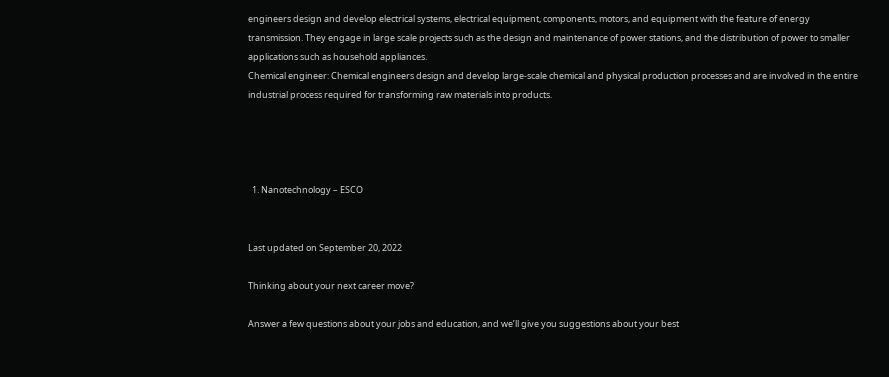engineers design and develop electrical systems, electrical equipment, components, motors, and equipment with the feature of energy transmission. They engage in large scale projects such as the design and maintenance of power stations, and the distribution of power to smaller applications such as household appliances.
Chemical engineer: Chemical engineers design and develop large-scale chemical and physical production processes and are involved in the entire industrial process required for transforming raw materials into products.




  1. Nanotechnology – ESCO


Last updated on September 20, 2022

Thinking about your next career move?

Answer a few questions about your jobs and education, and we’ll give you suggestions about your best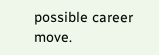possible career move.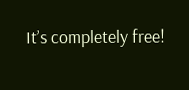It’s completely free!